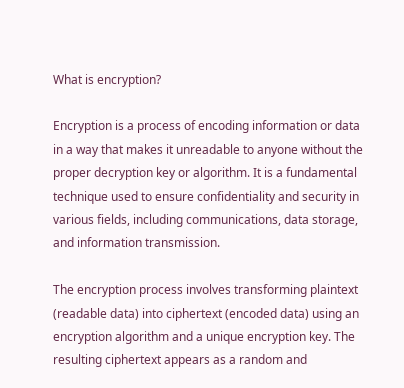What is encryption?

Encryption is a process of encoding information or data in a way that makes it unreadable to anyone without the proper decryption key or algorithm. It is a fundamental technique used to ensure confidentiality and security in various fields, including communications, data storage, and information transmission.

The encryption process involves transforming plaintext (readable data) into ciphertext (encoded data) using an encryption algorithm and a unique encryption key. The resulting ciphertext appears as a random and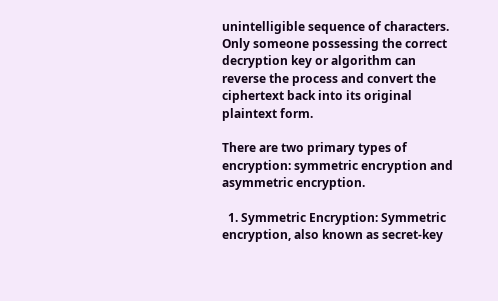unintelligible sequence of characters. Only someone possessing the correct decryption key or algorithm can reverse the process and convert the ciphertext back into its original plaintext form.

There are two primary types of encryption: symmetric encryption and asymmetric encryption.

  1. Symmetric Encryption: Symmetric encryption, also known as secret-key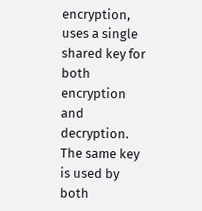encryption, uses a single shared key for both encryption and decryption. The same key is used by both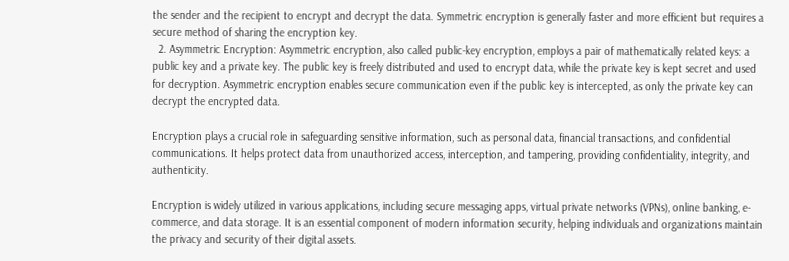the sender and the recipient to encrypt and decrypt the data. Symmetric encryption is generally faster and more efficient but requires a secure method of sharing the encryption key.
  2. Asymmetric Encryption: Asymmetric encryption, also called public-key encryption, employs a pair of mathematically related keys: a public key and a private key. The public key is freely distributed and used to encrypt data, while the private key is kept secret and used for decryption. Asymmetric encryption enables secure communication even if the public key is intercepted, as only the private key can decrypt the encrypted data.

Encryption plays a crucial role in safeguarding sensitive information, such as personal data, financial transactions, and confidential communications. It helps protect data from unauthorized access, interception, and tampering, providing confidentiality, integrity, and authenticity.

Encryption is widely utilized in various applications, including secure messaging apps, virtual private networks (VPNs), online banking, e-commerce, and data storage. It is an essential component of modern information security, helping individuals and organizations maintain the privacy and security of their digital assets.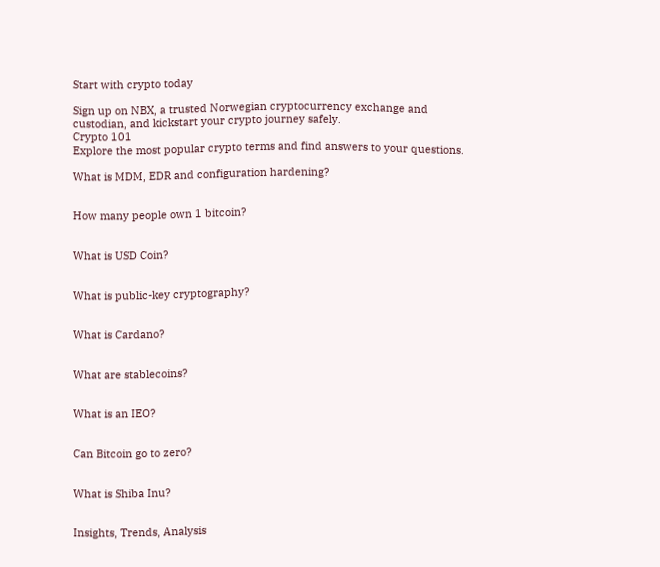Start with crypto today

Sign up on NBX, a trusted Norwegian cryptocurrency exchange and custodian, and kickstart your crypto journey safely.
Crypto 101
Explore the most popular crypto terms and find answers to your questions.

What is MDM, EDR and configuration hardening?


How many people own 1 bitcoin?


What is USD Coin?


What is public-key cryptography?


What is Cardano?


What are stablecoins?


What is an IEO?


Can Bitcoin go to zero?


What is Shiba Inu?


Insights, Trends, Analysis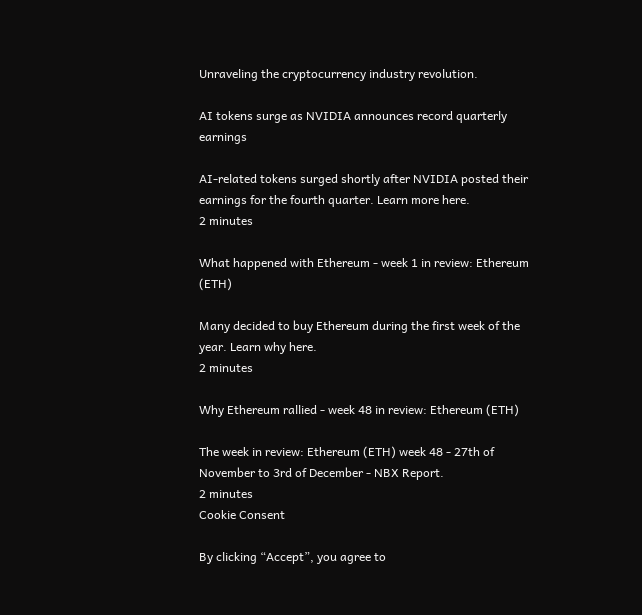Unraveling the cryptocurrency industry revolution.

AI tokens surge as NVIDIA announces record quarterly earnings

AI-related tokens surged shortly after NVIDIA posted their earnings for the fourth quarter. Learn more here.
2 minutes

What happened with Ethereum - week 1 in review: Ethereum (ETH)

Many decided to buy Ethereum during the first week of the year. Learn why here.
2 minutes

Why Ethereum rallied - week 48 in review: Ethereum (ETH)

The week in review: Ethereum (ETH) week 48 - 27th of November to 3rd of December - NBX Report.
2 minutes
Cookie Consent

By clicking “Accept”, you agree to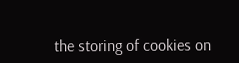the storing of cookies on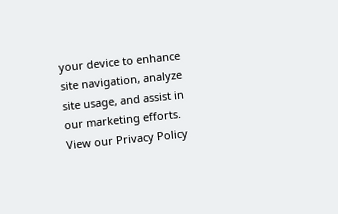your device to enhance site navigation, analyze site usage, and assist in our marketing efforts. View our Privacy Policy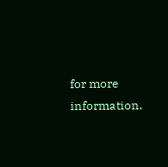for more information.